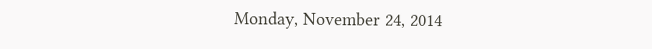Monday, November 24, 2014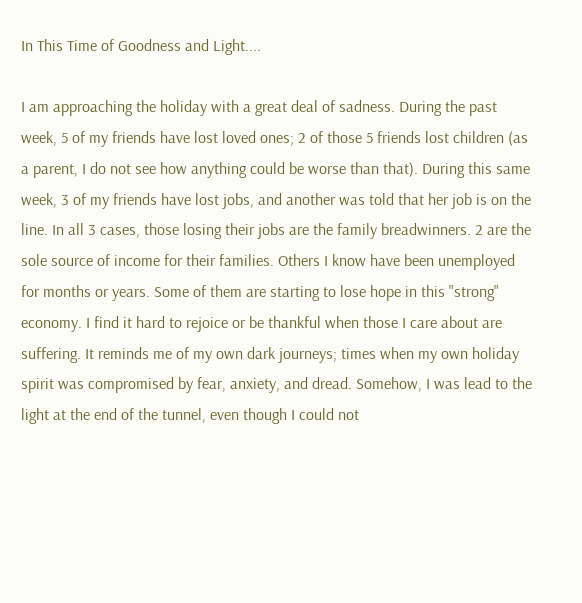In This Time of Goodness and Light....

I am approaching the holiday with a great deal of sadness. During the past week, 5 of my friends have lost loved ones; 2 of those 5 friends lost children (as a parent, I do not see how anything could be worse than that). During this same week, 3 of my friends have lost jobs, and another was told that her job is on the line. In all 3 cases, those losing their jobs are the family breadwinners. 2 are the sole source of income for their families. Others I know have been unemployed for months or years. Some of them are starting to lose hope in this "strong" economy. I find it hard to rejoice or be thankful when those I care about are suffering. It reminds me of my own dark journeys; times when my own holiday spirit was compromised by fear, anxiety, and dread. Somehow, I was lead to the light at the end of the tunnel, even though I could not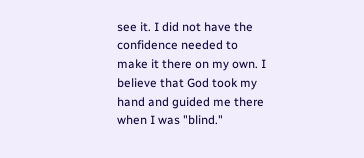see it. I did not have the confidence needed to make it there on my own. I believe that God took my hand and guided me there when I was "blind."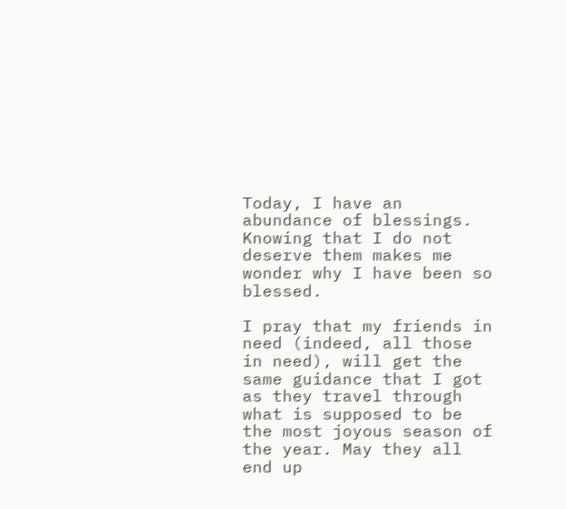Today, I have an abundance of blessings. Knowing that I do not deserve them makes me wonder why I have been so blessed.

I pray that my friends in need (indeed, all those in need), will get the same guidance that I got as they travel through what is supposed to be the most joyous season of the year. May they all end up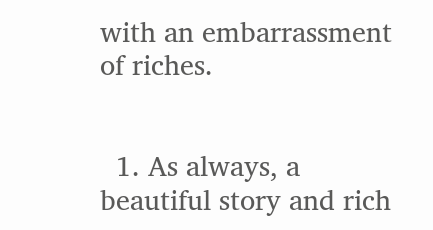with an embarrassment of riches.


  1. As always, a beautiful story and rich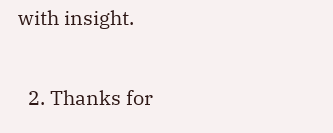with insight.

  2. Thanks for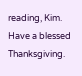reading, Kim. Have a blessed Thanksgiving.